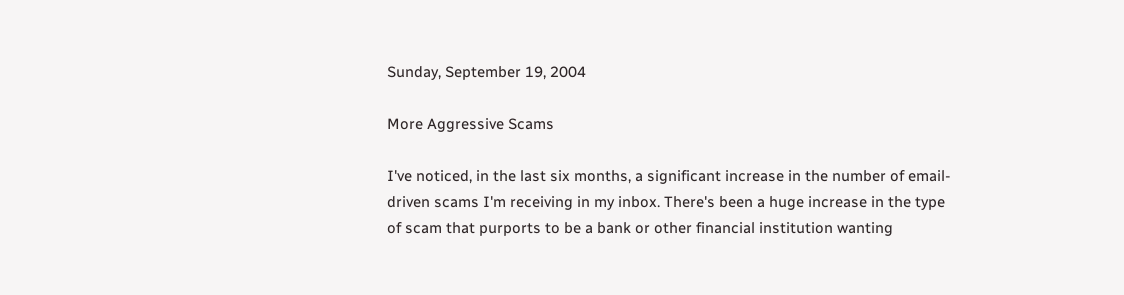Sunday, September 19, 2004

More Aggressive Scams

I've noticed, in the last six months, a significant increase in the number of email-driven scams I'm receiving in my inbox. There's been a huge increase in the type of scam that purports to be a bank or other financial institution wanting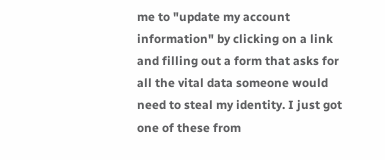me to "update my account information" by clicking on a link and filling out a form that asks for all the vital data someone would need to steal my identity. I just got one of these from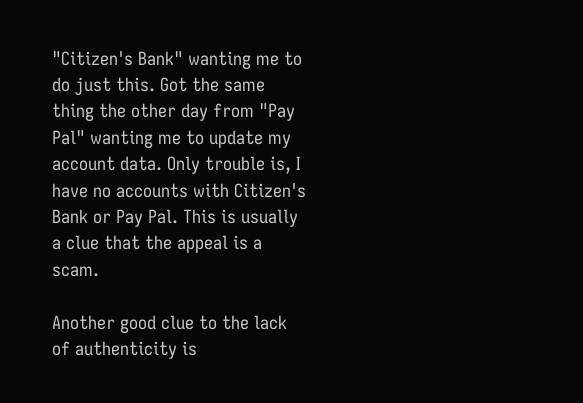"Citizen's Bank" wanting me to do just this. Got the same thing the other day from "Pay Pal" wanting me to update my account data. Only trouble is, I have no accounts with Citizen's Bank or Pay Pal. This is usually a clue that the appeal is a scam.

Another good clue to the lack of authenticity is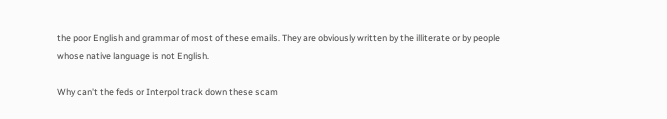the poor English and grammar of most of these emails. They are obviously written by the illiterate or by people whose native language is not English.

Why can't the feds or Interpol track down these scam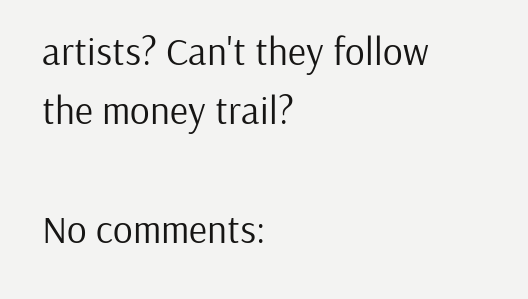artists? Can't they follow the money trail?

No comments: